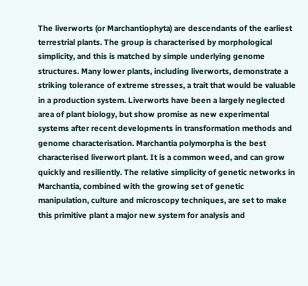The liverworts (or Marchantiophyta) are descendants of the earliest terrestrial plants. The group is characterised by morphological simplicity, and this is matched by simple underlying genome structures. Many lower plants, including liverworts, demonstrate a striking tolerance of extreme stresses, a trait that would be valuable in a production system. Liverworts have been a largely neglected area of plant biology, but show promise as new experimental systems after recent developments in transformation methods and genome characterisation. Marchantia polymorpha is the best characterised liverwort plant. It is a common weed, and can grow quickly and resiliently. The relative simplicity of genetic networks in Marchantia, combined with the growing set of genetic manipulation, culture and microscopy techniques, are set to make this primitive plant a major new system for analysis and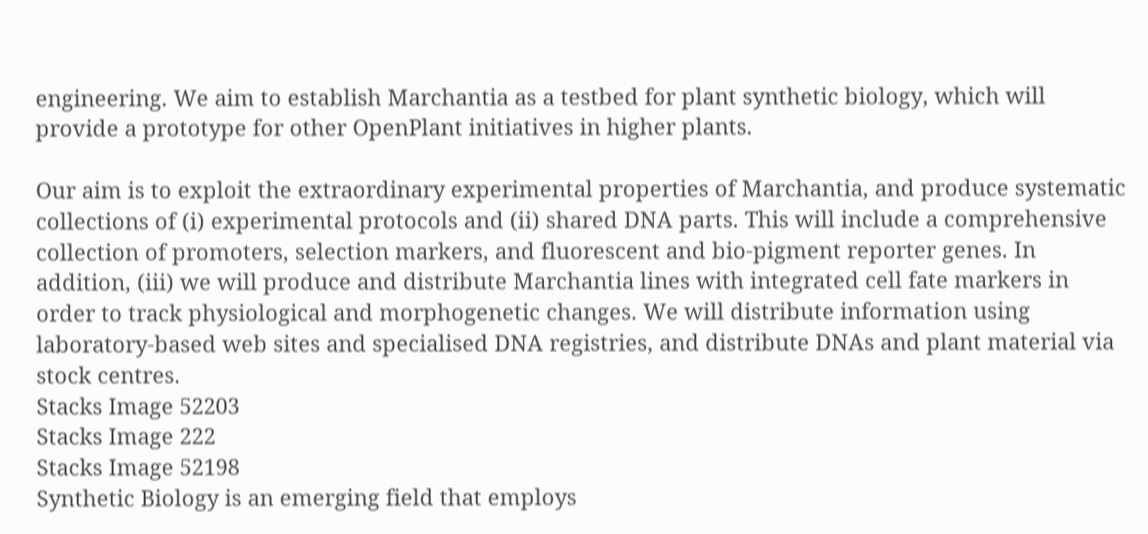engineering. We aim to establish Marchantia as a testbed for plant synthetic biology, which will provide a prototype for other OpenPlant initiatives in higher plants.

Our aim is to exploit the extraordinary experimental properties of Marchantia, and produce systematic collections of (i) experimental protocols and (ii) shared DNA parts. This will include a comprehensive collection of promoters, selection markers, and fluorescent and bio-pigment reporter genes. In addition, (iii) we will produce and distribute Marchantia lines with integrated cell fate markers in order to track physiological and morphogenetic changes. We will distribute information using laboratory-based web sites and specialised DNA registries, and distribute DNAs and plant material via stock centres.
Stacks Image 52203
Stacks Image 222
Stacks Image 52198
Synthetic Biology is an emerging field that employs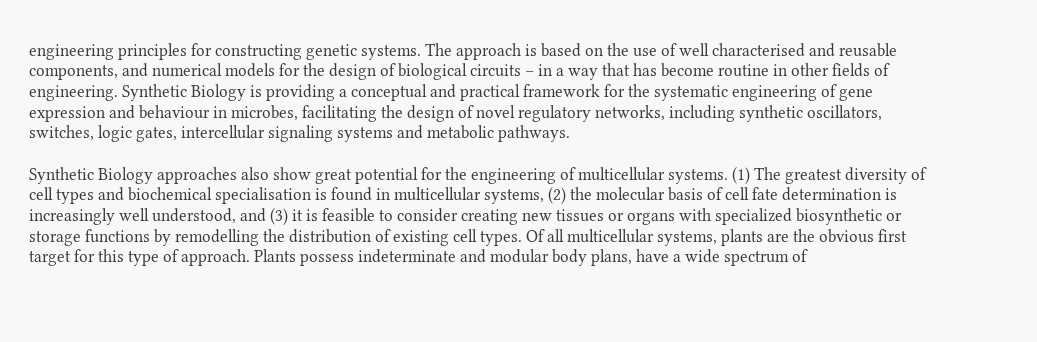engineering principles for constructing genetic systems. The approach is based on the use of well characterised and reusable components, and numerical models for the design of biological circuits – in a way that has become routine in other fields of engineering. Synthetic Biology is providing a conceptual and practical framework for the systematic engineering of gene expression and behaviour in microbes, facilitating the design of novel regulatory networks, including synthetic oscillators, switches, logic gates, intercellular signaling systems and metabolic pathways.

Synthetic Biology approaches also show great potential for the engineering of multicellular systems. (1) The greatest diversity of cell types and biochemical specialisation is found in multicellular systems, (2) the molecular basis of cell fate determination is increasingly well understood, and (3) it is feasible to consider creating new tissues or organs with specialized biosynthetic or storage functions by remodelling the distribution of existing cell types. Of all multicellular systems, plants are the obvious first target for this type of approach. Plants possess indeterminate and modular body plans, have a wide spectrum of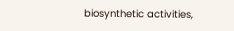biosynthetic activities,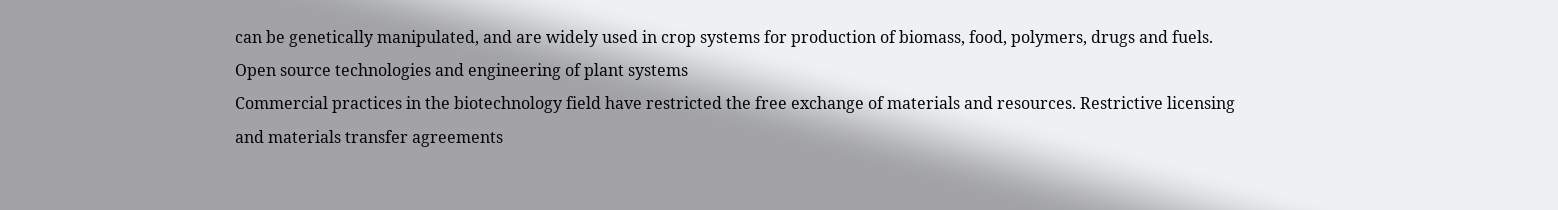can be genetically manipulated, and are widely used in crop systems for production of biomass, food, polymers, drugs and fuels.
Open source technologies and engineering of plant systems
Commercial practices in the biotechnology field have restricted the free exchange of materials and resources. Restrictive licensing and materials transfer agreements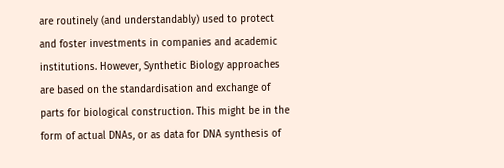are routinely (and understandably) used to protect and foster investments in companies and academic institutions. However, Synthetic Biology approaches are based on the standardisation and exchange of parts for biological construction. This might be in the form of actual DNAs, or as data for DNA synthesis of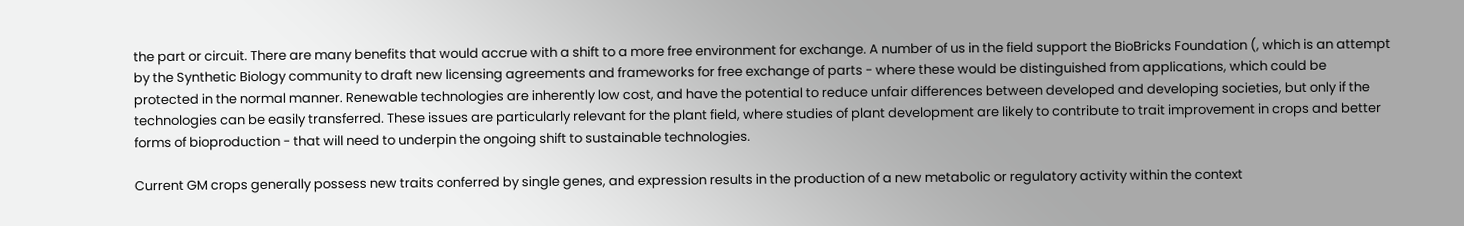the part or circuit. There are many benefits that would accrue with a shift to a more free environment for exchange. A number of us in the field support the BioBricks Foundation (, which is an attempt by the Synthetic Biology community to draft new licensing agreements and frameworks for free exchange of parts - where these would be distinguished from applications, which could be protected in the normal manner. Renewable technologies are inherently low cost, and have the potential to reduce unfair differences between developed and developing societies, but only if the technologies can be easily transferred. These issues are particularly relevant for the plant field, where studies of plant development are likely to contribute to trait improvement in crops and better forms of bioproduction - that will need to underpin the ongoing shift to sustainable technologies.

Current GM crops generally possess new traits conferred by single genes, and expression results in the production of a new metabolic or regulatory activity within the context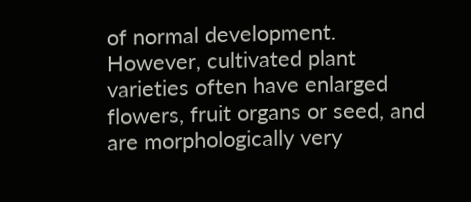of normal development. However, cultivated plant varieties often have enlarged flowers, fruit organs or seed, and are morphologically very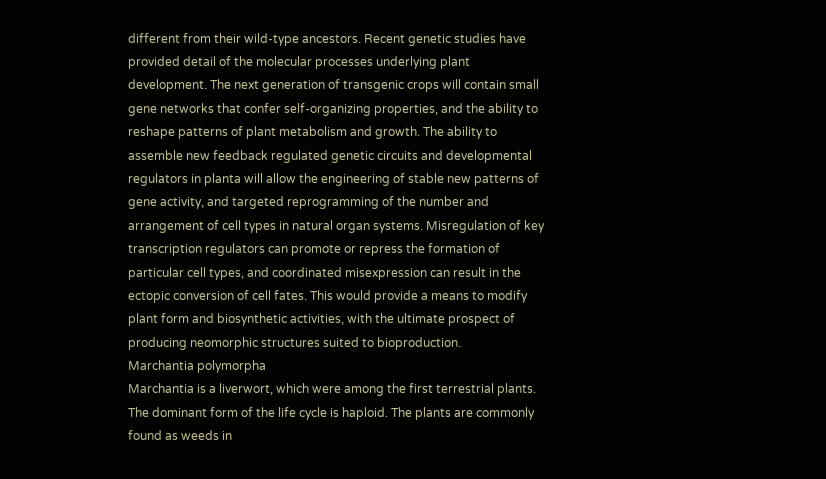different from their wild-type ancestors. Recent genetic studies have provided detail of the molecular processes underlying plant development. The next generation of transgenic crops will contain small gene networks that confer self-organizing properties, and the ability to reshape patterns of plant metabolism and growth. The ability to assemble new feedback regulated genetic circuits and developmental regulators in planta will allow the engineering of stable new patterns of gene activity, and targeted reprogramming of the number and arrangement of cell types in natural organ systems. Misregulation of key transcription regulators can promote or repress the formation of particular cell types, and coordinated misexpression can result in the ectopic conversion of cell fates. This would provide a means to modify plant form and biosynthetic activities, with the ultimate prospect of producing neomorphic structures suited to bioproduction.
Marchantia polymorpha
Marchantia is a liverwort, which were among the first terrestrial plants. The dominant form of the life cycle is haploid. The plants are commonly found as weeds in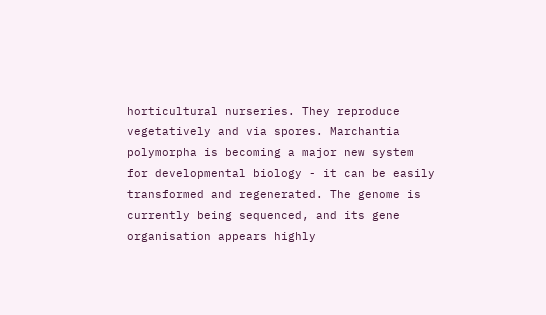horticultural nurseries. They reproduce vegetatively and via spores. Marchantia polymorpha is becoming a major new system for developmental biology - it can be easily transformed and regenerated. The genome is currently being sequenced, and its gene organisation appears highly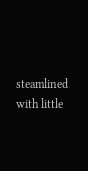steamlined with little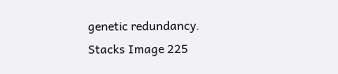genetic redundancy.
Stacks Image 225